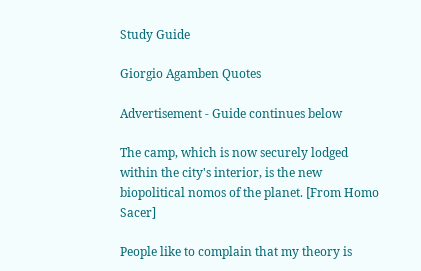Study Guide

Giorgio Agamben Quotes

Advertisement - Guide continues below

The camp, which is now securely lodged within the city's interior, is the new biopolitical nomos of the planet. [From Homo Sacer]

People like to complain that my theory is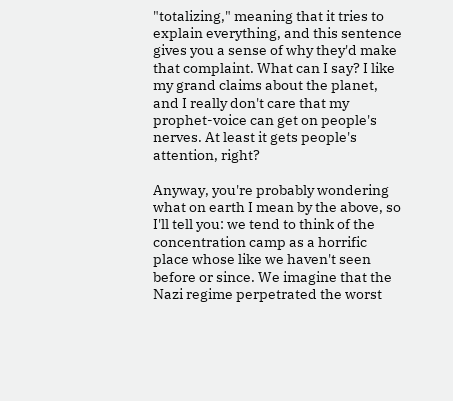"totalizing," meaning that it tries to explain everything, and this sentence gives you a sense of why they'd make that complaint. What can I say? I like my grand claims about the planet, and I really don't care that my prophet-voice can get on people's nerves. At least it gets people's attention, right?

Anyway, you're probably wondering what on earth I mean by the above, so I'll tell you: we tend to think of the concentration camp as a horrific place whose like we haven't seen before or since. We imagine that the Nazi regime perpetrated the worst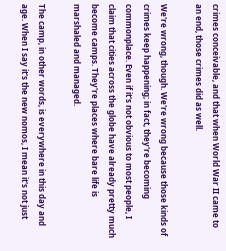crimes conceivable, and that when World War II came to an end, those crimes did as well.

We're wrong, though. We're wrong because those kinds of crimes keep happening; in fact, they're becoming commonplace. Even if it's not obvious to most people, I claim that cities across the globe have already pretty much become camps. They're places where bare life is marshaled and managed.

The camp, in other words, is everywhere in this day and age. When I say it's the new nomos, I mean it's not just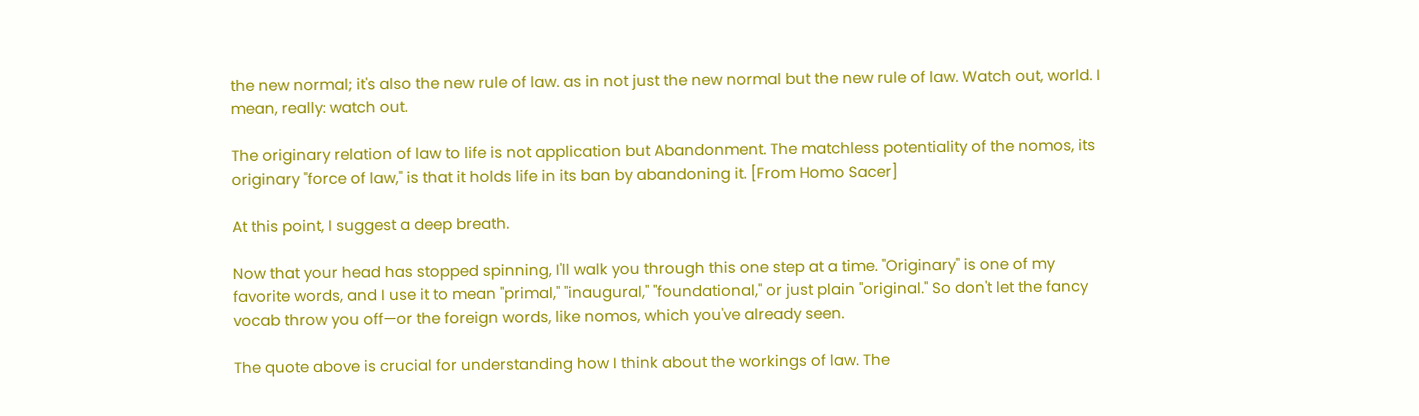the new normal; it's also the new rule of law. as in not just the new normal but the new rule of law. Watch out, world. I mean, really: watch out.

The originary relation of law to life is not application but Abandonment. The matchless potentiality of the nomos, its originary "force of law," is that it holds life in its ban by abandoning it. [From Homo Sacer]

At this point, I suggest a deep breath.

Now that your head has stopped spinning, I'll walk you through this one step at a time. "Originary" is one of my favorite words, and I use it to mean "primal," "inaugural," "foundational," or just plain "original." So don't let the fancy vocab throw you off—or the foreign words, like nomos, which you've already seen.

The quote above is crucial for understanding how I think about the workings of law. The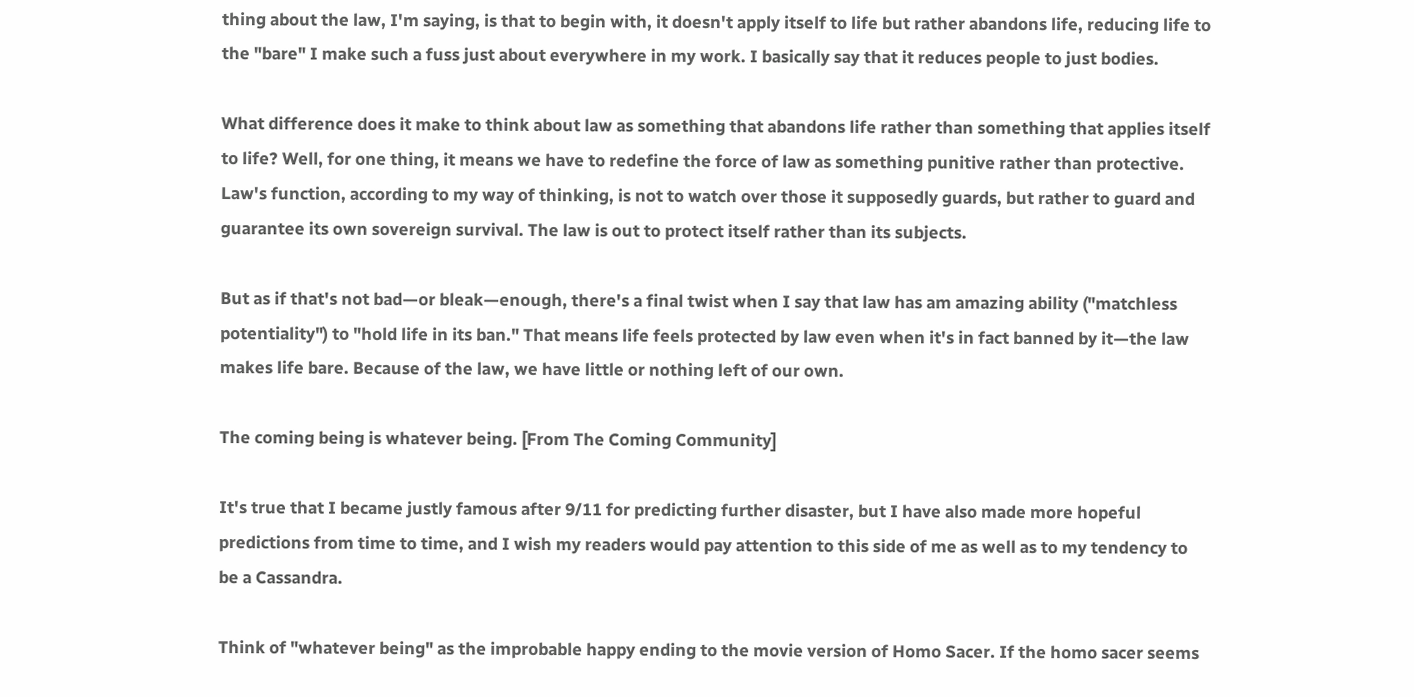thing about the law, I'm saying, is that to begin with, it doesn't apply itself to life but rather abandons life, reducing life to the "bare" I make such a fuss just about everywhere in my work. I basically say that it reduces people to just bodies.

What difference does it make to think about law as something that abandons life rather than something that applies itself to life? Well, for one thing, it means we have to redefine the force of law as something punitive rather than protective. Law's function, according to my way of thinking, is not to watch over those it supposedly guards, but rather to guard and guarantee its own sovereign survival. The law is out to protect itself rather than its subjects.

But as if that's not bad—or bleak—enough, there's a final twist when I say that law has am amazing ability ("matchless potentiality") to "hold life in its ban." That means life feels protected by law even when it's in fact banned by it—the law makes life bare. Because of the law, we have little or nothing left of our own.

The coming being is whatever being. [From The Coming Community]

It's true that I became justly famous after 9/11 for predicting further disaster, but I have also made more hopeful predictions from time to time, and I wish my readers would pay attention to this side of me as well as to my tendency to be a Cassandra.

Think of "whatever being" as the improbable happy ending to the movie version of Homo Sacer. If the homo sacer seems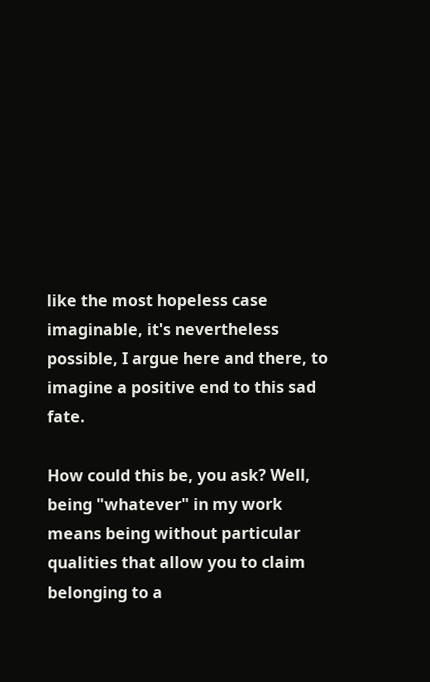like the most hopeless case imaginable, it's nevertheless possible, I argue here and there, to imagine a positive end to this sad fate.

How could this be, you ask? Well, being "whatever" in my work means being without particular qualities that allow you to claim belonging to a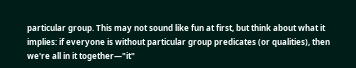particular group. This may not sound like fun at first, but think about what it implies: if everyone is without particular group predicates (or qualities), then we're all in it together—"it"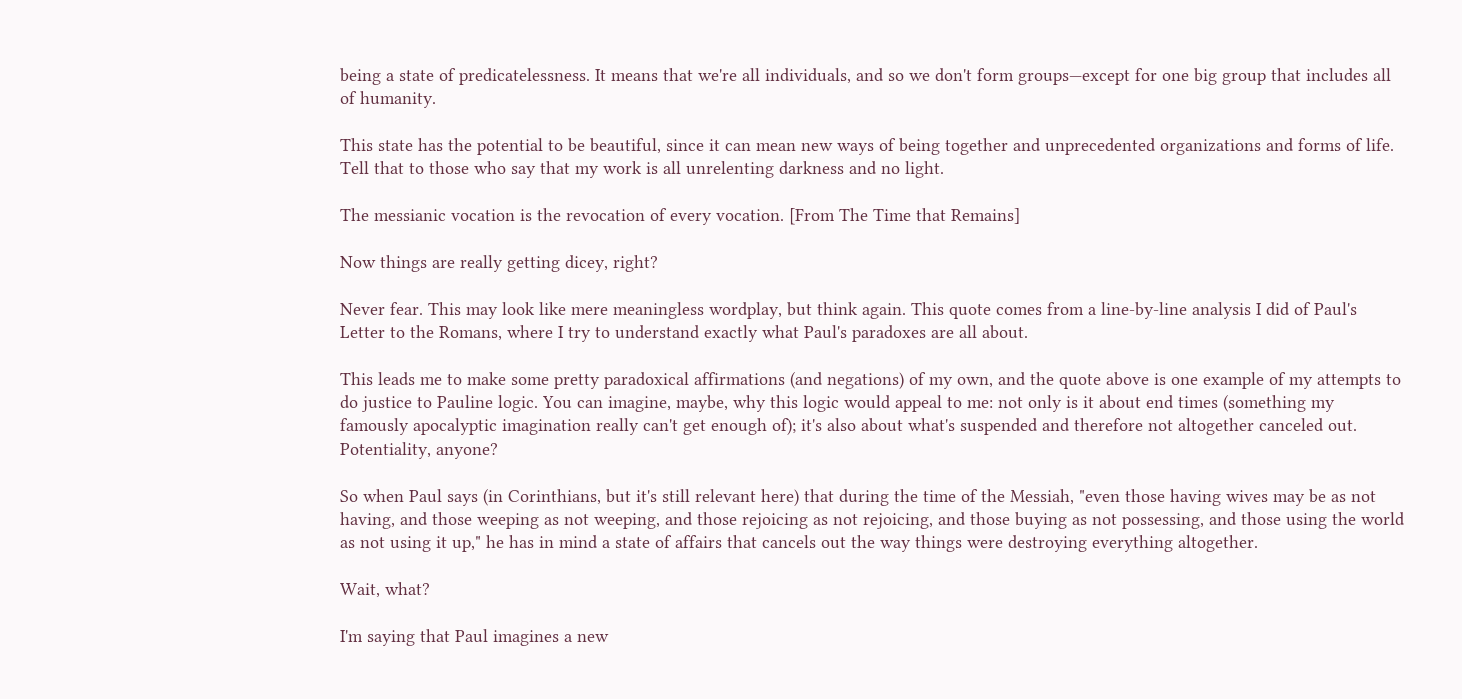being a state of predicatelessness. It means that we're all individuals, and so we don't form groups—except for one big group that includes all of humanity.

This state has the potential to be beautiful, since it can mean new ways of being together and unprecedented organizations and forms of life. Tell that to those who say that my work is all unrelenting darkness and no light.

The messianic vocation is the revocation of every vocation. [From The Time that Remains]

Now things are really getting dicey, right?

Never fear. This may look like mere meaningless wordplay, but think again. This quote comes from a line-by-line analysis I did of Paul's Letter to the Romans, where I try to understand exactly what Paul's paradoxes are all about.

This leads me to make some pretty paradoxical affirmations (and negations) of my own, and the quote above is one example of my attempts to do justice to Pauline logic. You can imagine, maybe, why this logic would appeal to me: not only is it about end times (something my famously apocalyptic imagination really can't get enough of); it's also about what's suspended and therefore not altogether canceled out. Potentiality, anyone?

So when Paul says (in Corinthians, but it's still relevant here) that during the time of the Messiah, "even those having wives may be as not having, and those weeping as not weeping, and those rejoicing as not rejoicing, and those buying as not possessing, and those using the world as not using it up," he has in mind a state of affairs that cancels out the way things were destroying everything altogether.

Wait, what?

I'm saying that Paul imagines a new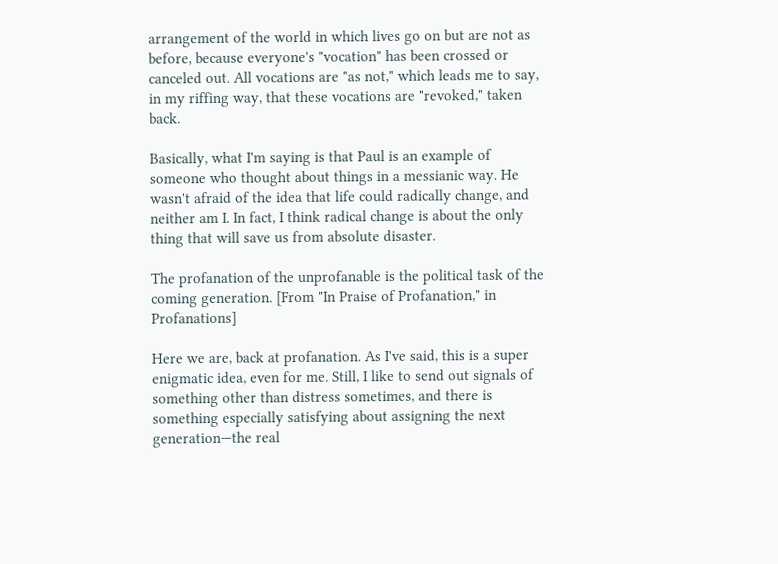arrangement of the world in which lives go on but are not as before, because everyone's "vocation" has been crossed or canceled out. All vocations are "as not," which leads me to say, in my riffing way, that these vocations are "revoked," taken back.

Basically, what I'm saying is that Paul is an example of someone who thought about things in a messianic way. He wasn't afraid of the idea that life could radically change, and neither am I. In fact, I think radical change is about the only thing that will save us from absolute disaster.

The profanation of the unprofanable is the political task of the coming generation. [From "In Praise of Profanation," in Profanations]

Here we are, back at profanation. As I've said, this is a super enigmatic idea, even for me. Still, I like to send out signals of something other than distress sometimes, and there is something especially satisfying about assigning the next generation—the real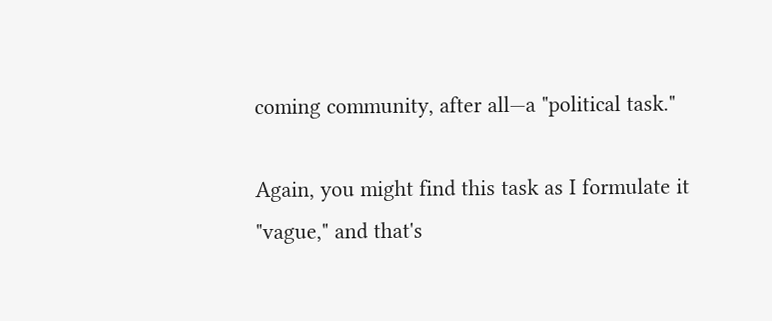coming community, after all—a "political task."

Again, you might find this task as I formulate it "vague," and that's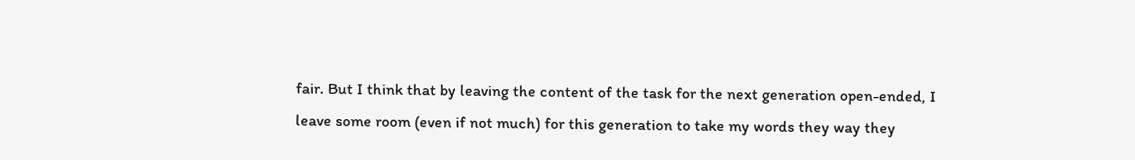fair. But I think that by leaving the content of the task for the next generation open-ended, I leave some room (even if not much) for this generation to take my words they way they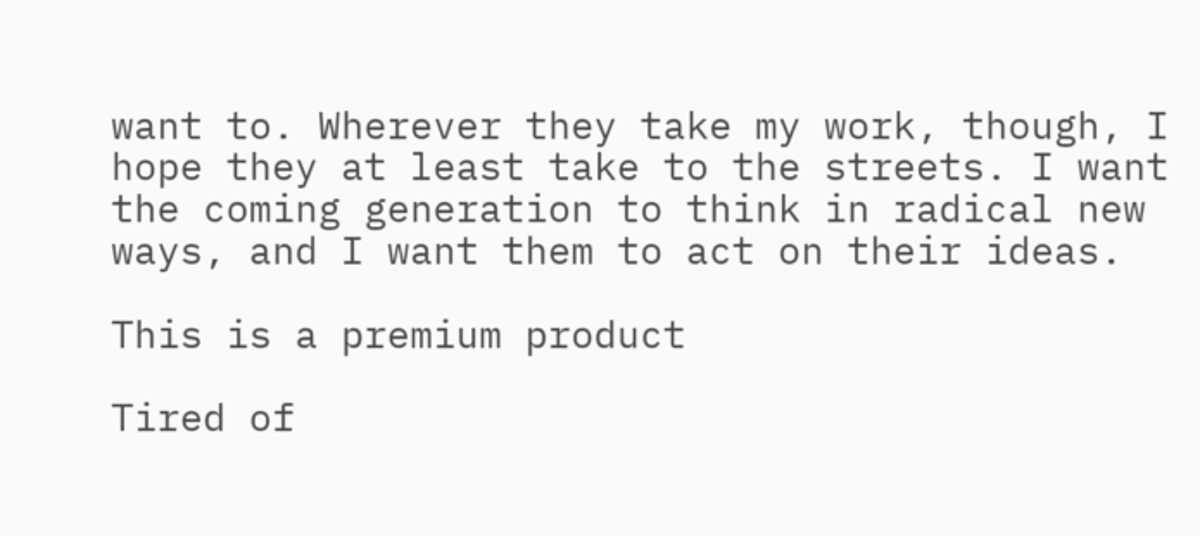want to. Wherever they take my work, though, I hope they at least take to the streets. I want the coming generation to think in radical new ways, and I want them to act on their ideas.

This is a premium product

Tired of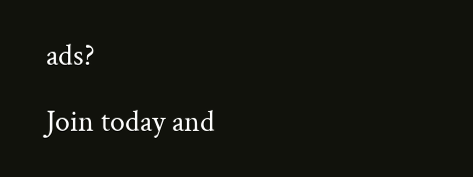ads?

Join today and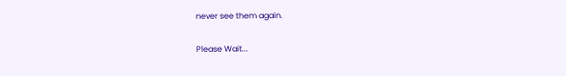never see them again.

Please Wait...